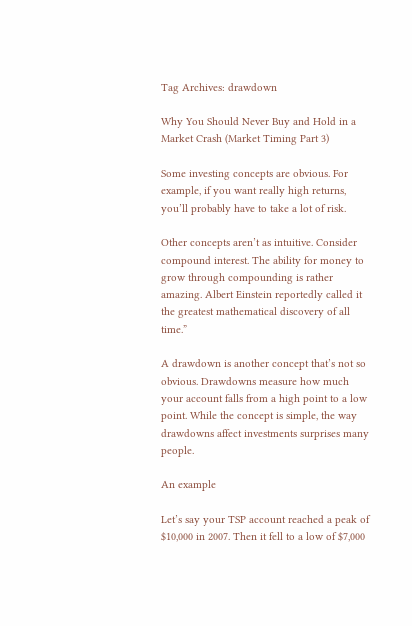Tag Archives: drawdown

Why You Should Never Buy and Hold in a Market Crash (Market Timing Part 3)

Some investing concepts are obvious. For example, if you want really high returns, you’ll probably have to take a lot of risk.

Other concepts aren’t as intuitive. Consider compound interest. The ability for money to grow through compounding is rather amazing. Albert Einstein reportedly called it the greatest mathematical discovery of all time.”

A drawdown is another concept that’s not so obvious. Drawdowns measure how much your account falls from a high point to a low point. While the concept is simple, the way drawdowns affect investments surprises many people.

An example

Let’s say your TSP account reached a peak of $10,000 in 2007. Then it fell to a low of $7,000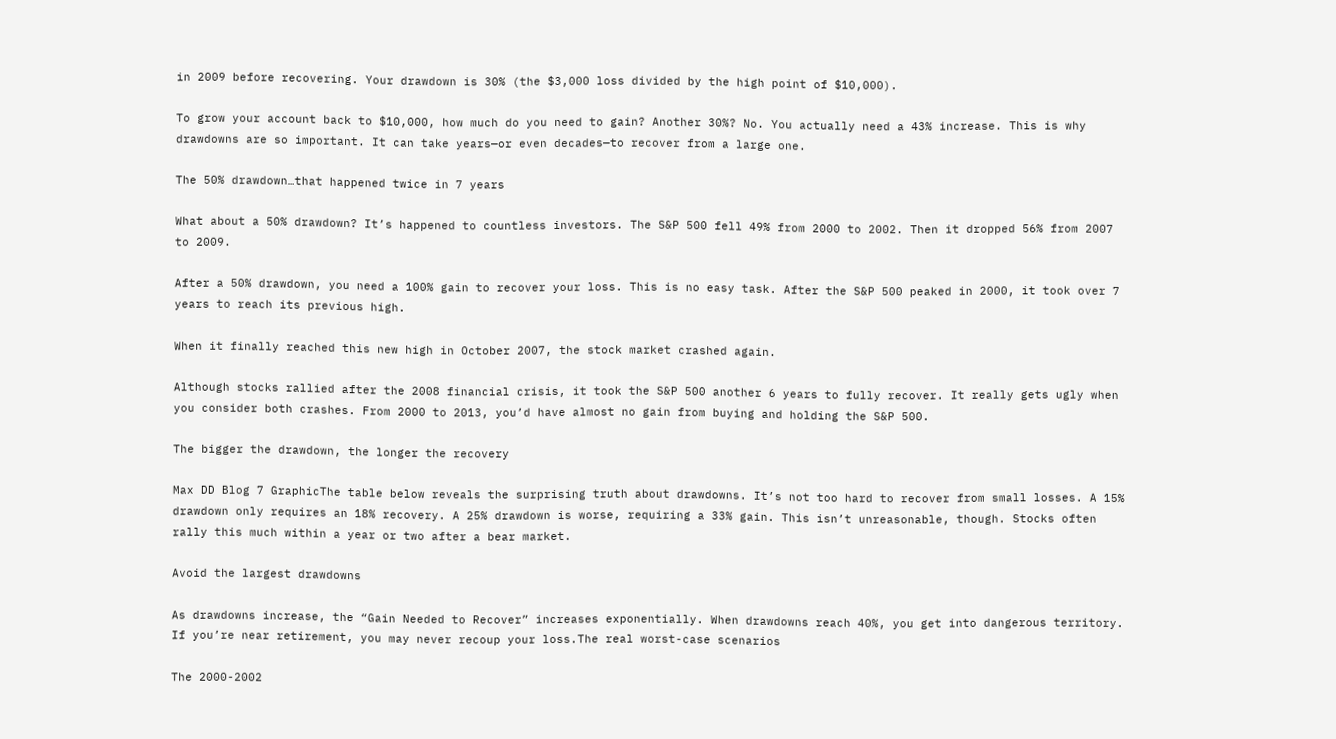in 2009 before recovering. Your drawdown is 30% (the $3,000 loss divided by the high point of $10,000).

To grow your account back to $10,000, how much do you need to gain? Another 30%? No. You actually need a 43% increase. This is why drawdowns are so important. It can take years—or even decades—to recover from a large one.

The 50% drawdown…that happened twice in 7 years

What about a 50% drawdown? It’s happened to countless investors. The S&P 500 fell 49% from 2000 to 2002. Then it dropped 56% from 2007 to 2009.

After a 50% drawdown, you need a 100% gain to recover your loss. This is no easy task. After the S&P 500 peaked in 2000, it took over 7 years to reach its previous high.

When it finally reached this new high in October 2007, the stock market crashed again.

Although stocks rallied after the 2008 financial crisis, it took the S&P 500 another 6 years to fully recover. It really gets ugly when you consider both crashes. From 2000 to 2013, you’d have almost no gain from buying and holding the S&P 500.

The bigger the drawdown, the longer the recovery

Max DD Blog 7 GraphicThe table below reveals the surprising truth about drawdowns. It’s not too hard to recover from small losses. A 15% drawdown only requires an 18% recovery. A 25% drawdown is worse, requiring a 33% gain. This isn’t unreasonable, though. Stocks often rally this much within a year or two after a bear market.

Avoid the largest drawdowns

As drawdowns increase, the “Gain Needed to Recover” increases exponentially. When drawdowns reach 40%, you get into dangerous territory. If you’re near retirement, you may never recoup your loss.The real worst-case scenarios

The 2000-2002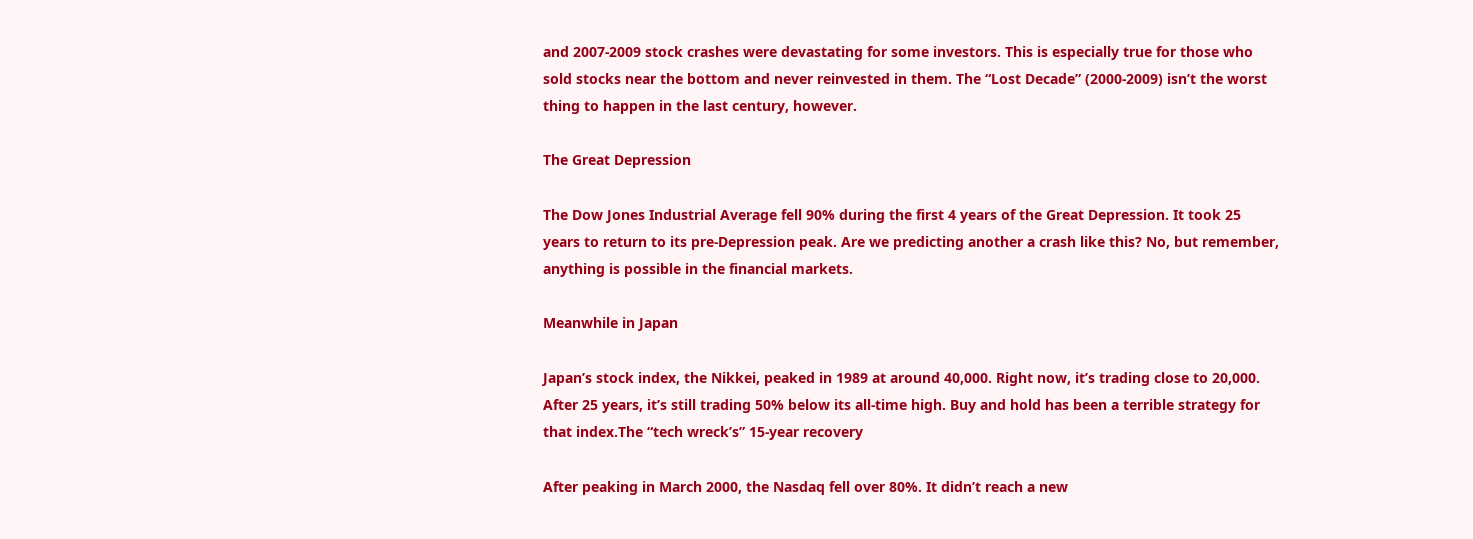and 2007-2009 stock crashes were devastating for some investors. This is especially true for those who sold stocks near the bottom and never reinvested in them. The “Lost Decade” (2000-2009) isn’t the worst thing to happen in the last century, however.

The Great Depression

The Dow Jones Industrial Average fell 90% during the first 4 years of the Great Depression. It took 25 years to return to its pre-Depression peak. Are we predicting another a crash like this? No, but remember, anything is possible in the financial markets.

Meanwhile in Japan

Japan’s stock index, the Nikkei, peaked in 1989 at around 40,000. Right now, it’s trading close to 20,000. After 25 years, it’s still trading 50% below its all-time high. Buy and hold has been a terrible strategy for that index.The “tech wreck’s” 15-year recovery

After peaking in March 2000, the Nasdaq fell over 80%. It didn’t reach a new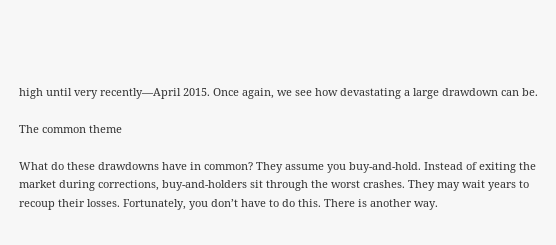high until very recently—April 2015. Once again, we see how devastating a large drawdown can be.

The common theme

What do these drawdowns have in common? They assume you buy-and-hold. Instead of exiting the market during corrections, buy-and-holders sit through the worst crashes. They may wait years to recoup their losses. Fortunately, you don’t have to do this. There is another way.